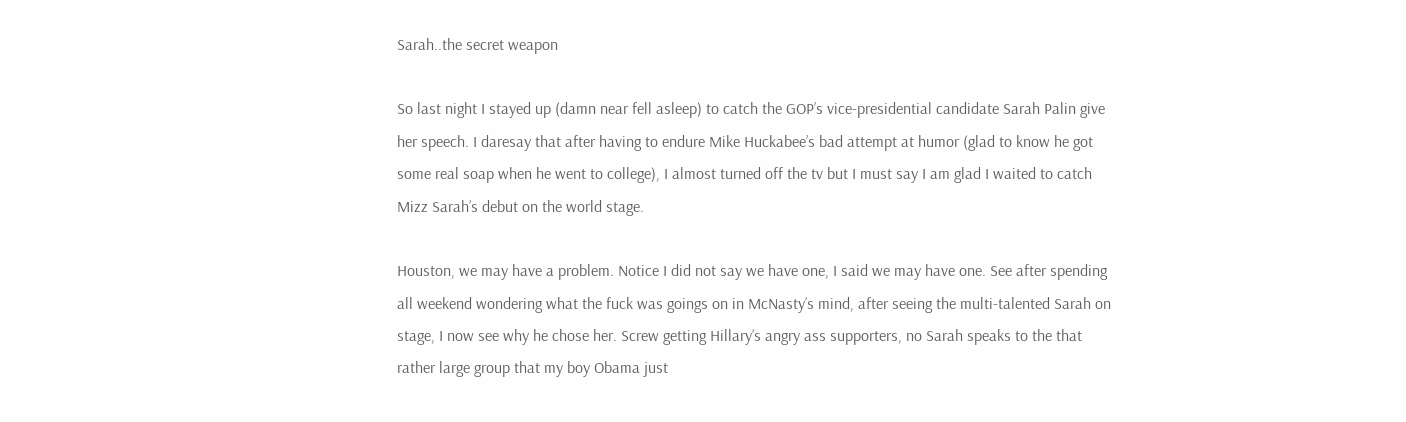Sarah..the secret weapon

So last night I stayed up (damn near fell asleep) to catch the GOP’s vice-presidential candidate Sarah Palin give her speech. I daresay that after having to endure Mike Huckabee’s bad attempt at humor (glad to know he got some real soap when he went to college), I almost turned off the tv but I must say I am glad I waited to catch Mizz Sarah’s debut on the world stage.

Houston, we may have a problem. Notice I did not say we have one, I said we may have one. See after spending all weekend wondering what the fuck was goings on in McNasty’s mind, after seeing the multi-talented Sarah on stage, I now see why he chose her. Screw getting Hillary’s angry ass supporters, no Sarah speaks to the that rather large group that my boy Obama just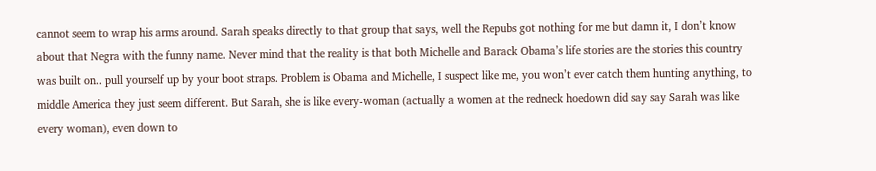cannot seem to wrap his arms around. Sarah speaks directly to that group that says, well the Repubs got nothing for me but damn it, I don’t know about that Negra with the funny name. Never mind that the reality is that both Michelle and Barack Obama’s life stories are the stories this country was built on.. pull yourself up by your boot straps. Problem is Obama and Michelle, I suspect like me, you won’t ever catch them hunting anything, to middle America they just seem different. But Sarah, she is like every-woman (actually a women at the redneck hoedown did say say Sarah was like every woman), even down to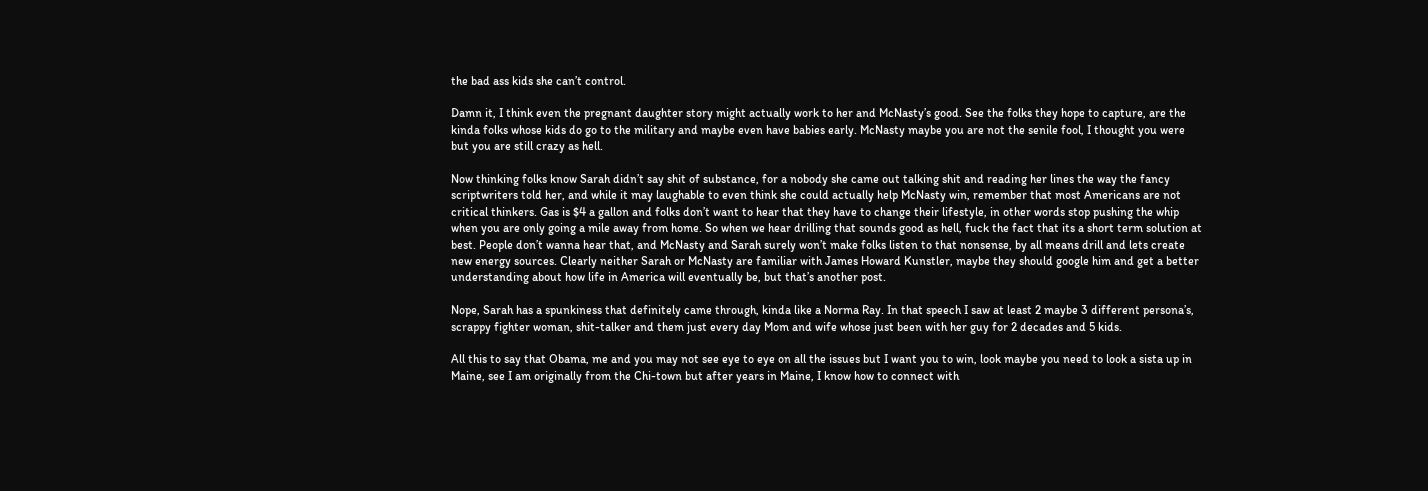the bad ass kids she can’t control.

Damn it, I think even the pregnant daughter story might actually work to her and McNasty’s good. See the folks they hope to capture, are the kinda folks whose kids do go to the military and maybe even have babies early. McNasty maybe you are not the senile fool, I thought you were but you are still crazy as hell.

Now thinking folks know Sarah didn’t say shit of substance, for a nobody she came out talking shit and reading her lines the way the fancy scriptwriters told her, and while it may laughable to even think she could actually help McNasty win, remember that most Americans are not critical thinkers. Gas is $4 a gallon and folks don’t want to hear that they have to change their lifestyle, in other words stop pushing the whip when you are only going a mile away from home. So when we hear drilling that sounds good as hell, fuck the fact that its a short term solution at best. People don’t wanna hear that, and McNasty and Sarah surely won’t make folks listen to that nonsense, by all means drill and lets create new energy sources. Clearly neither Sarah or McNasty are familiar with James Howard Kunstler, maybe they should google him and get a better understanding about how life in America will eventually be, but that’s another post.

Nope, Sarah has a spunkiness that definitely came through, kinda like a Norma Ray. In that speech I saw at least 2 maybe 3 different persona’s, scrappy fighter woman, shit-talker and them just every day Mom and wife whose just been with her guy for 2 decades and 5 kids.

All this to say that Obama, me and you may not see eye to eye on all the issues but I want you to win, look maybe you need to look a sista up in Maine, see I am originally from the Chi-town but after years in Maine, I know how to connect with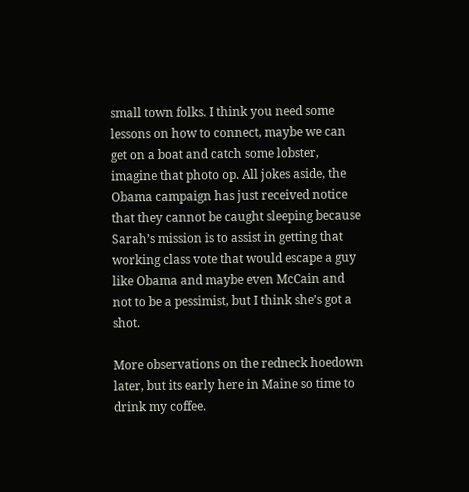small town folks. I think you need some lessons on how to connect, maybe we can get on a boat and catch some lobster, imagine that photo op. All jokes aside, the Obama campaign has just received notice that they cannot be caught sleeping because Sarah’s mission is to assist in getting that working class vote that would escape a guy like Obama and maybe even McCain and not to be a pessimist, but I think she’s got a shot.

More observations on the redneck hoedown later, but its early here in Maine so time to drink my coffee.